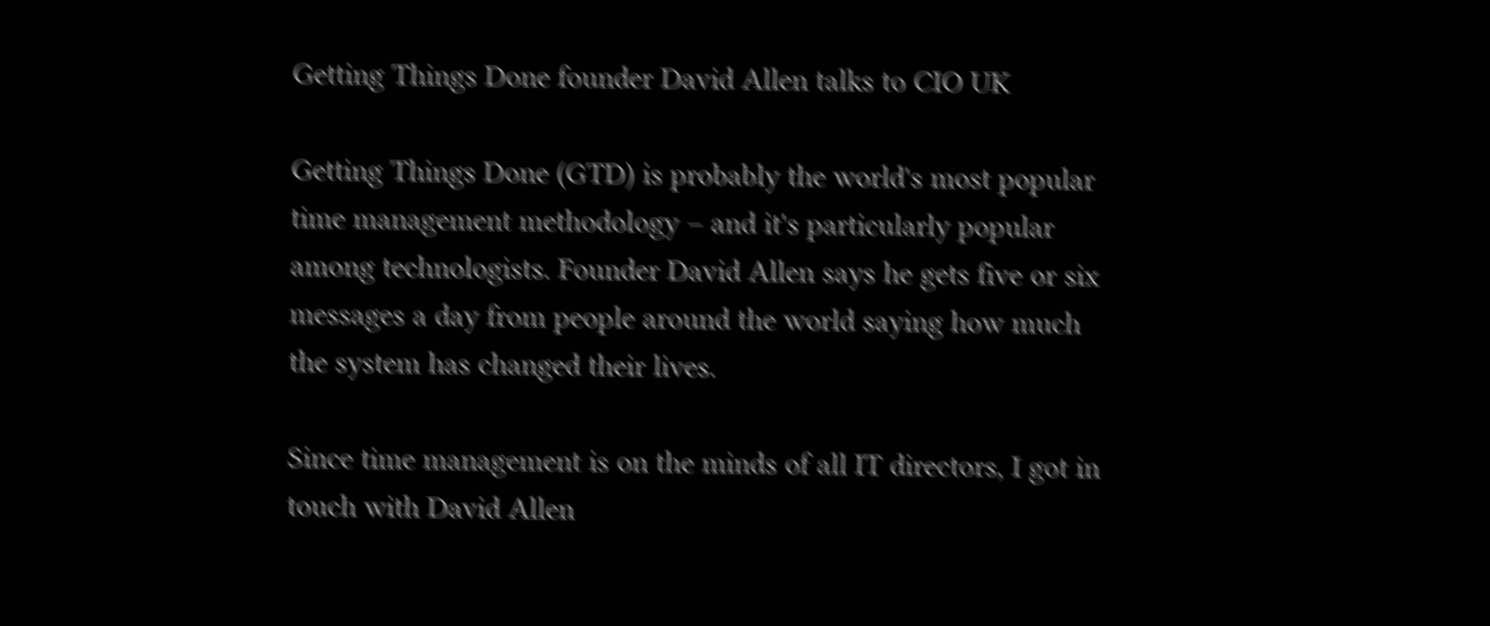Getting Things Done founder David Allen talks to CIO UK

Getting Things Done (GTD) is probably the world's most popular time management methodology – and it's particularly popular among technologists. Founder David Allen says he gets five or six messages a day from people around the world saying how much the system has changed their lives.

Since time management is on the minds of all IT directors, I got in touch with David Allen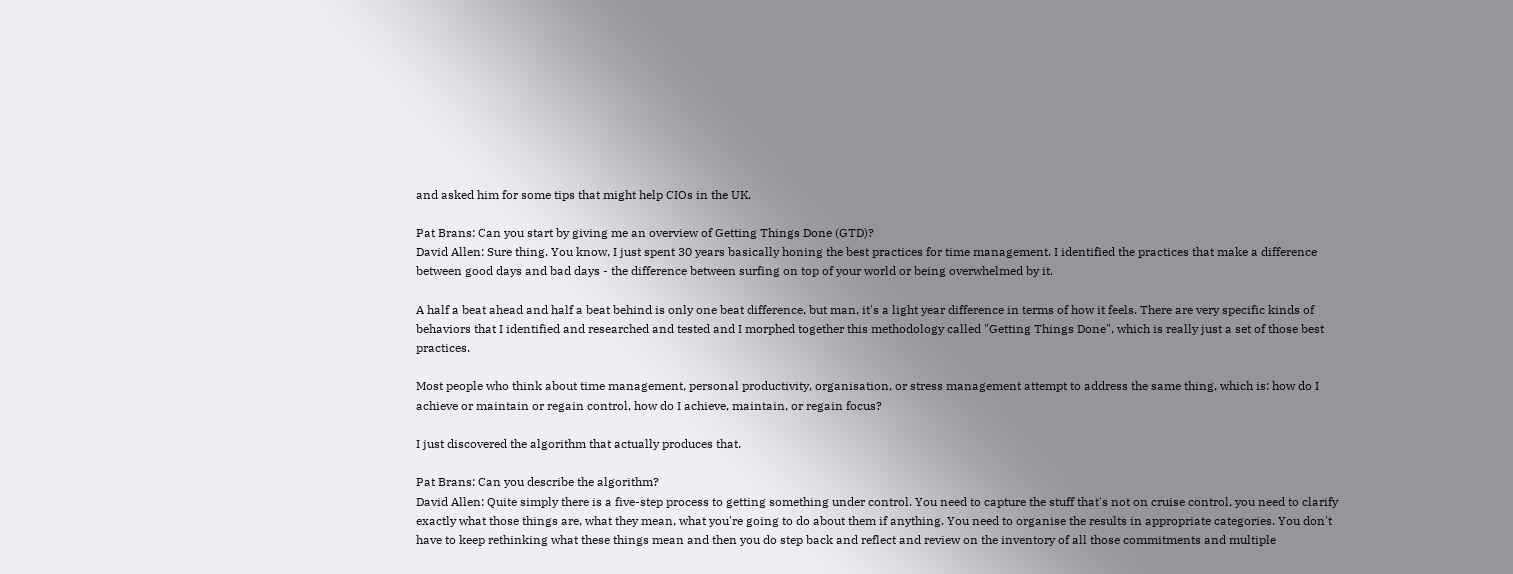and asked him for some tips that might help CIOs in the UK.

Pat Brans: Can you start by giving me an overview of Getting Things Done (GTD)?
David Allen: Sure thing. You know, I just spent 30 years basically honing the best practices for time management. I identified the practices that make a difference between good days and bad days - the difference between surfing on top of your world or being overwhelmed by it.

A half a beat ahead and half a beat behind is only one beat difference, but man, it's a light year difference in terms of how it feels. There are very specific kinds of behaviors that I identified and researched and tested and I morphed together this methodology called "Getting Things Done", which is really just a set of those best practices.

Most people who think about time management, personal productivity, organisation, or stress management attempt to address the same thing, which is: how do I achieve or maintain or regain control, how do I achieve, maintain, or regain focus?

I just discovered the algorithm that actually produces that.

Pat Brans: Can you describe the algorithm?
David Allen: Quite simply there is a five-step process to getting something under control. You need to capture the stuff that's not on cruise control, you need to clarify exactly what those things are, what they mean, what you're going to do about them if anything. You need to organise the results in appropriate categories. You don't have to keep rethinking what these things mean and then you do step back and reflect and review on the inventory of all those commitments and multiple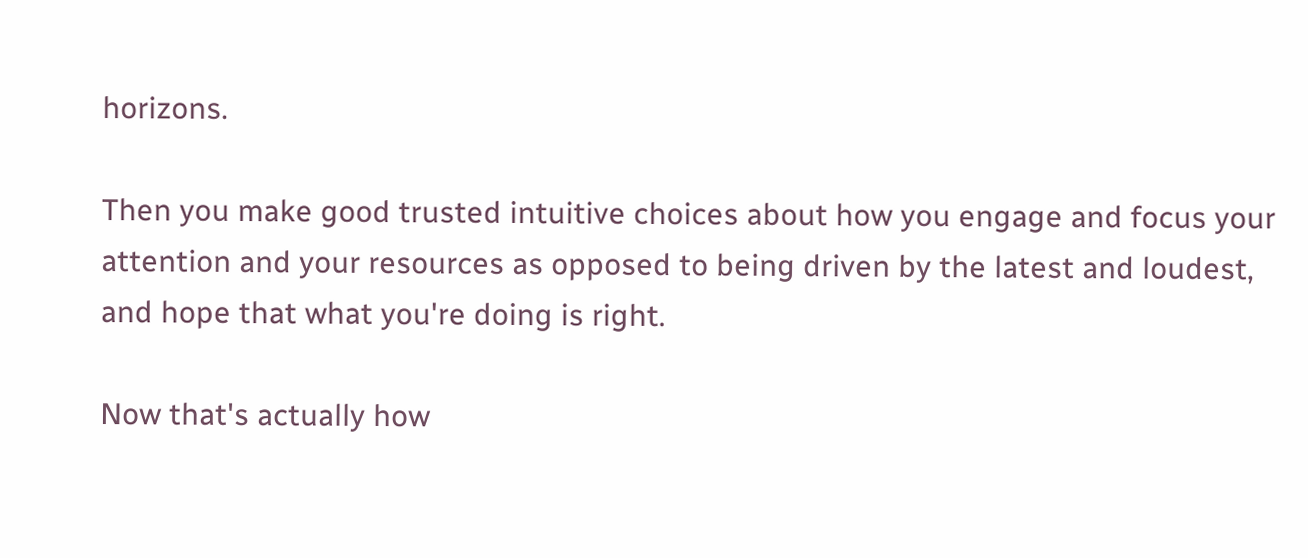horizons.

Then you make good trusted intuitive choices about how you engage and focus your attention and your resources as opposed to being driven by the latest and loudest, and hope that what you're doing is right.

Now that's actually how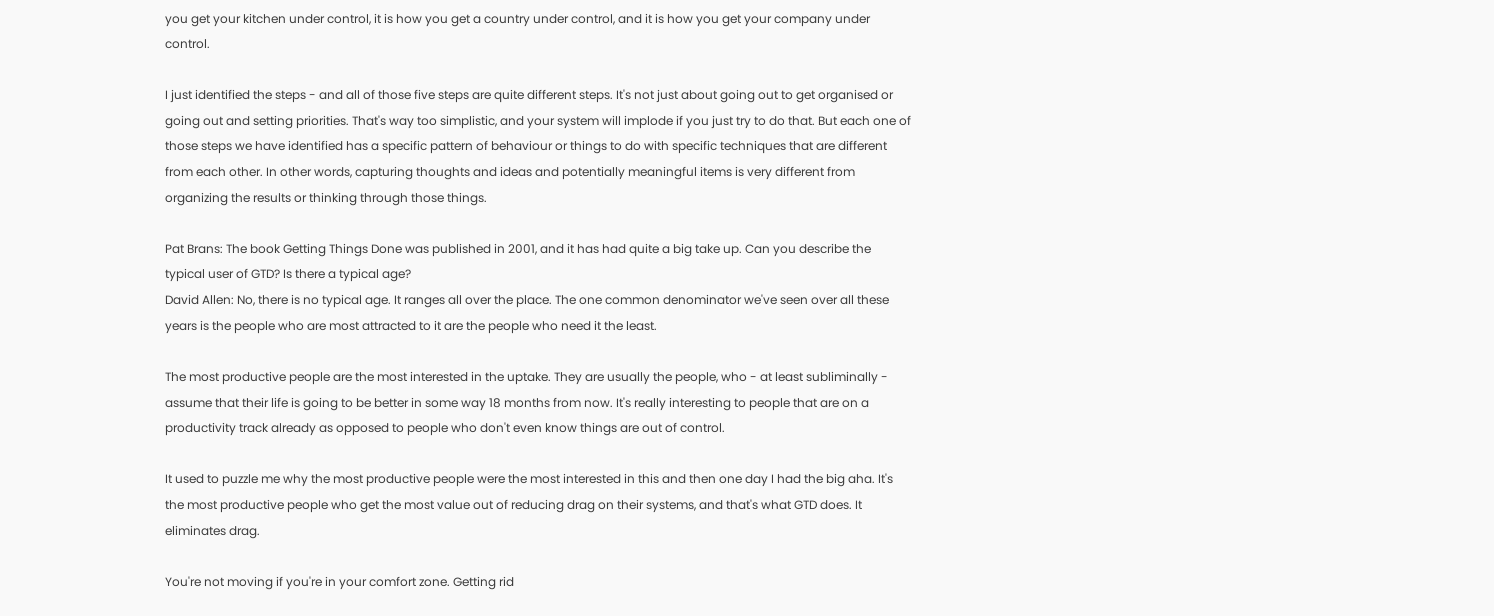you get your kitchen under control, it is how you get a country under control, and it is how you get your company under control.

I just identified the steps - and all of those five steps are quite different steps. It's not just about going out to get organised or going out and setting priorities. That's way too simplistic, and your system will implode if you just try to do that. But each one of those steps we have identified has a specific pattern of behaviour or things to do with specific techniques that are different from each other. In other words, capturing thoughts and ideas and potentially meaningful items is very different from organizing the results or thinking through those things.

Pat Brans: The book Getting Things Done was published in 2001, and it has had quite a big take up. Can you describe the typical user of GTD? Is there a typical age?
David Allen: No, there is no typical age. It ranges all over the place. The one common denominator we've seen over all these years is the people who are most attracted to it are the people who need it the least.

The most productive people are the most interested in the uptake. They are usually the people, who - at least subliminally - assume that their life is going to be better in some way 18 months from now. It's really interesting to people that are on a productivity track already as opposed to people who don't even know things are out of control.

It used to puzzle me why the most productive people were the most interested in this and then one day I had the big aha. It's the most productive people who get the most value out of reducing drag on their systems, and that's what GTD does. It eliminates drag.

You're not moving if you're in your comfort zone. Getting rid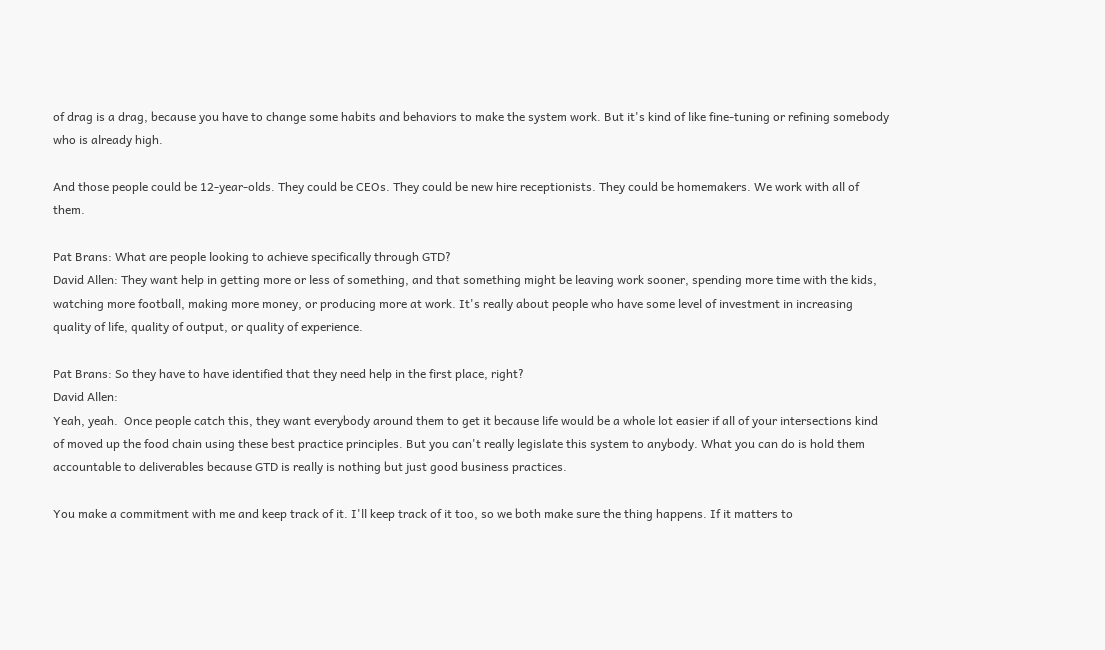of drag is a drag, because you have to change some habits and behaviors to make the system work. But it's kind of like fine-tuning or refining somebody who is already high.

And those people could be 12-year-olds. They could be CEOs. They could be new hire receptionists. They could be homemakers. We work with all of them.

Pat Brans: What are people looking to achieve specifically through GTD?
David Allen: They want help in getting more or less of something, and that something might be leaving work sooner, spending more time with the kids, watching more football, making more money, or producing more at work. It's really about people who have some level of investment in increasing quality of life, quality of output, or quality of experience.

Pat Brans: So they have to have identified that they need help in the first place, right?
David Allen:
Yeah, yeah.  Once people catch this, they want everybody around them to get it because life would be a whole lot easier if all of your intersections kind of moved up the food chain using these best practice principles. But you can't really legislate this system to anybody. What you can do is hold them accountable to deliverables because GTD is really is nothing but just good business practices.

You make a commitment with me and keep track of it. I'll keep track of it too, so we both make sure the thing happens. If it matters to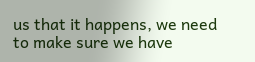us that it happens, we need to make sure we have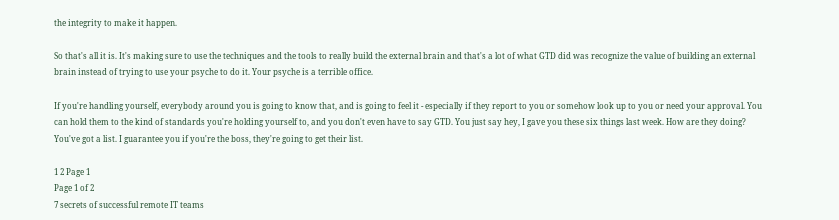the integrity to make it happen.

So that's all it is. It's making sure to use the techniques and the tools to really build the external brain and that's a lot of what GTD did was recognize the value of building an external brain instead of trying to use your psyche to do it. Your psyche is a terrible office.

If you're handling yourself, everybody around you is going to know that, and is going to feel it - especially if they report to you or somehow look up to you or need your approval. You can hold them to the kind of standards you're holding yourself to, and you don't even have to say GTD. You just say hey, I gave you these six things last week. How are they doing? You've got a list. I guarantee you if you're the boss, they're going to get their list.

1 2 Page 1
Page 1 of 2
7 secrets of successful remote IT teams